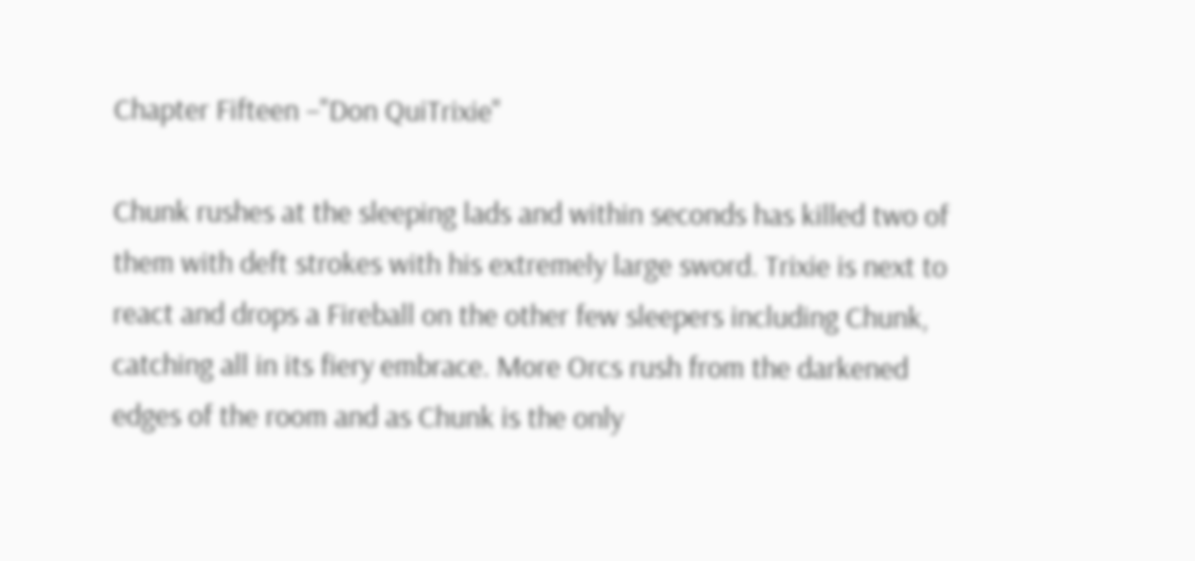Chapter Fifteen –"Don QuiTrixie"

Chunk rushes at the sleeping lads and within seconds has killed two of them with deft strokes with his extremely large sword. Trixie is next to react and drops a Fireball on the other few sleepers including Chunk, catching all in its fiery embrace. More Orcs rush from the darkened edges of the room and as Chunk is the only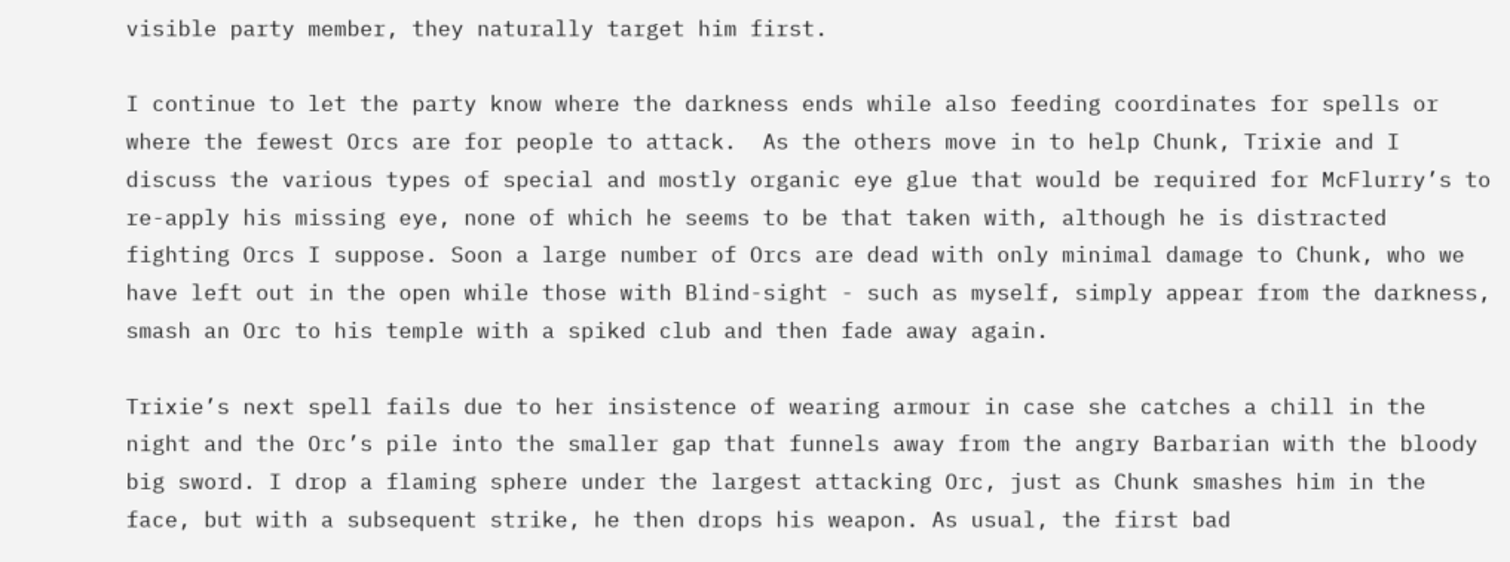visible party member, they naturally target him first.

I continue to let the party know where the darkness ends while also feeding coordinates for spells or where the fewest Orcs are for people to attack.  As the others move in to help Chunk, Trixie and I discuss the various types of special and mostly organic eye glue that would be required for McFlurry’s to re-apply his missing eye, none of which he seems to be that taken with, although he is distracted fighting Orcs I suppose. Soon a large number of Orcs are dead with only minimal damage to Chunk, who we have left out in the open while those with Blind-sight - such as myself, simply appear from the darkness, smash an Orc to his temple with a spiked club and then fade away again.

Trixie’s next spell fails due to her insistence of wearing armour in case she catches a chill in the night and the Orc’s pile into the smaller gap that funnels away from the angry Barbarian with the bloody big sword. I drop a flaming sphere under the largest attacking Orc, just as Chunk smashes him in the face, but with a subsequent strike, he then drops his weapon. As usual, the first bad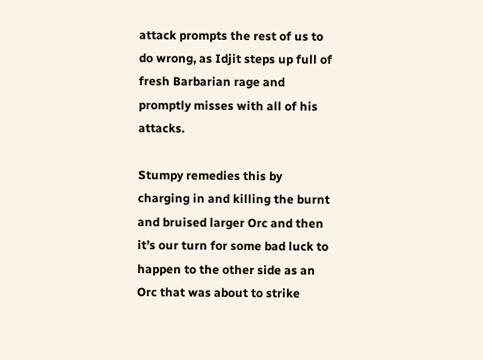attack prompts the rest of us to do wrong, as Idjit steps up full of fresh Barbarian rage and promptly misses with all of his attacks.

Stumpy remedies this by charging in and killing the burnt and bruised larger Orc and then it’s our turn for some bad luck to happen to the other side as an Orc that was about to strike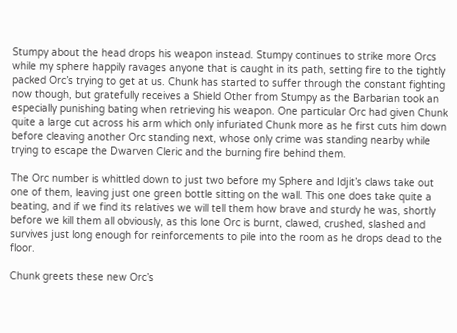Stumpy about the head drops his weapon instead. Stumpy continues to strike more Orcs while my sphere happily ravages anyone that is caught in its path, setting fire to the tightly packed Orc’s trying to get at us. Chunk has started to suffer through the constant fighting now though, but gratefully receives a Shield Other from Stumpy as the Barbarian took an especially punishing bating when retrieving his weapon. One particular Orc had given Chunk quite a large cut across his arm which only infuriated Chunk more as he first cuts him down before cleaving another Orc standing next, whose only crime was standing nearby while trying to escape the Dwarven Cleric and the burning fire behind them.

The Orc number is whittled down to just two before my Sphere and Idjit’s claws take out one of them, leaving just one green bottle sitting on the wall. This one does take quite a beating, and if we find its relatives we will tell them how brave and sturdy he was, shortly before we kill them all obviously, as this lone Orc is burnt, clawed, crushed, slashed and survives just long enough for reinforcements to pile into the room as he drops dead to the floor.

Chunk greets these new Orc’s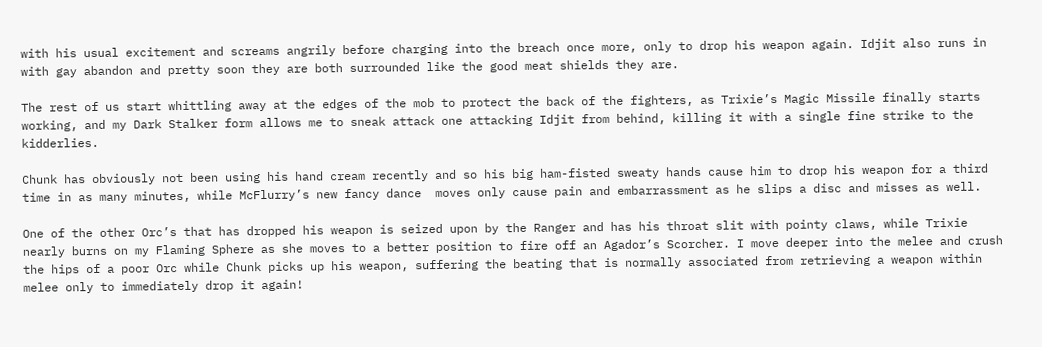with his usual excitement and screams angrily before charging into the breach once more, only to drop his weapon again. Idjit also runs in with gay abandon and pretty soon they are both surrounded like the good meat shields they are.

The rest of us start whittling away at the edges of the mob to protect the back of the fighters, as Trixie’s Magic Missile finally starts working, and my Dark Stalker form allows me to sneak attack one attacking Idjit from behind, killing it with a single fine strike to the kidderlies.

Chunk has obviously not been using his hand cream recently and so his big ham-fisted sweaty hands cause him to drop his weapon for a third time in as many minutes, while McFlurry’s new fancy dance  moves only cause pain and embarrassment as he slips a disc and misses as well.

One of the other Orc’s that has dropped his weapon is seized upon by the Ranger and has his throat slit with pointy claws, while Trixie nearly burns on my Flaming Sphere as she moves to a better position to fire off an Agador’s Scorcher. I move deeper into the melee and crush the hips of a poor Orc while Chunk picks up his weapon, suffering the beating that is normally associated from retrieving a weapon within melee only to immediately drop it again!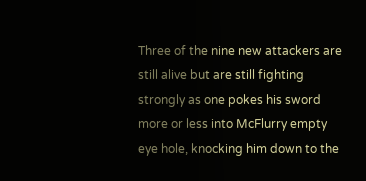Three of the nine new attackers are still alive but are still fighting strongly as one pokes his sword more or less into McFlurry empty eye hole, knocking him down to the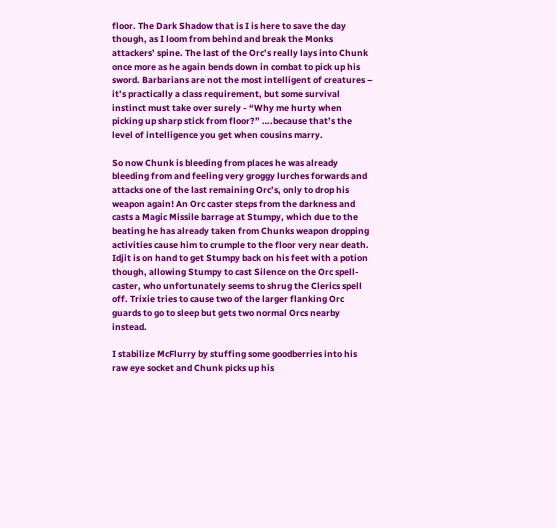floor. The Dark Shadow that is I is here to save the day though, as I loom from behind and break the Monks attackers’ spine. The last of the Orc’s really lays into Chunk once more as he again bends down in combat to pick up his sword. Barbarians are not the most intelligent of creatures – it’s practically a class requirement, but some survival instinct must take over surely - “Why me hurty when picking up sharp stick from floor?” ….because that’s the level of intelligence you get when cousins marry.

So now Chunk is bleeding from places he was already bleeding from and feeling very groggy lurches forwards and attacks one of the last remaining Orc’s, only to drop his weapon again! An Orc caster steps from the darkness and casts a Magic Missile barrage at Stumpy, which due to the beating he has already taken from Chunks weapon dropping activities cause him to crumple to the floor very near death. Idjit is on hand to get Stumpy back on his feet with a potion though, allowing Stumpy to cast Silence on the Orc spell-caster, who unfortunately seems to shrug the Clerics spell off. Trixie tries to cause two of the larger flanking Orc guards to go to sleep but gets two normal Orcs nearby instead.

I stabilize McFlurry by stuffing some goodberries into his raw eye socket and Chunk picks up his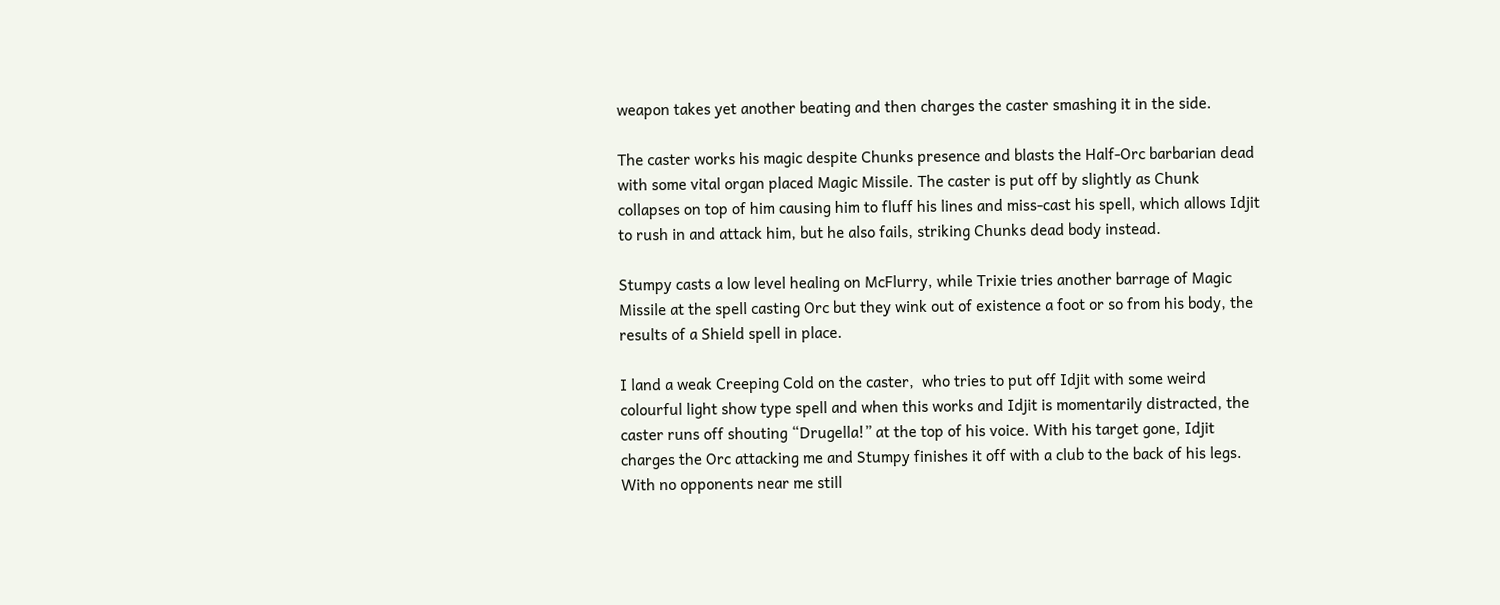weapon takes yet another beating and then charges the caster smashing it in the side.

The caster works his magic despite Chunks presence and blasts the Half-Orc barbarian dead with some vital organ placed Magic Missile. The caster is put off by slightly as Chunk collapses on top of him causing him to fluff his lines and miss-cast his spell, which allows Idjit to rush in and attack him, but he also fails, striking Chunks dead body instead.

Stumpy casts a low level healing on McFlurry, while Trixie tries another barrage of Magic Missile at the spell casting Orc but they wink out of existence a foot or so from his body, the results of a Shield spell in place.

I land a weak Creeping Cold on the caster,  who tries to put off Idjit with some weird colourful light show type spell and when this works and Idjit is momentarily distracted, the caster runs off shouting “Drugella!” at the top of his voice. With his target gone, Idjit charges the Orc attacking me and Stumpy finishes it off with a club to the back of his legs. With no opponents near me still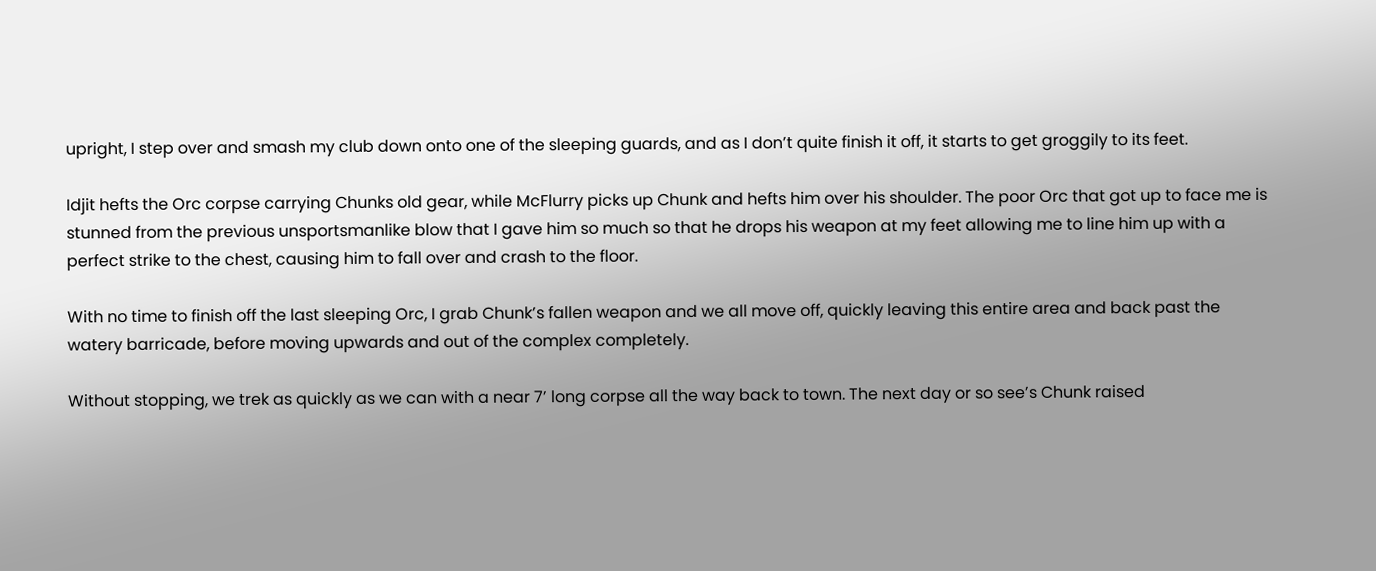upright, I step over and smash my club down onto one of the sleeping guards, and as I don’t quite finish it off, it starts to get groggily to its feet.

Idjit hefts the Orc corpse carrying Chunks old gear, while McFlurry picks up Chunk and hefts him over his shoulder. The poor Orc that got up to face me is stunned from the previous unsportsmanlike blow that I gave him so much so that he drops his weapon at my feet allowing me to line him up with a perfect strike to the chest, causing him to fall over and crash to the floor.

With no time to finish off the last sleeping Orc, I grab Chunk’s fallen weapon and we all move off, quickly leaving this entire area and back past the watery barricade, before moving upwards and out of the complex completely.

Without stopping, we trek as quickly as we can with a near 7’ long corpse all the way back to town. The next day or so see’s Chunk raised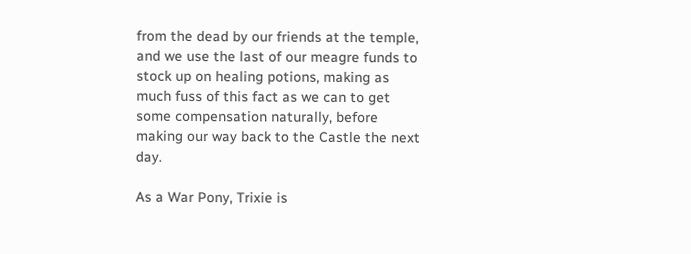from the dead by our friends at the temple, and we use the last of our meagre funds to stock up on healing potions, making as much fuss of this fact as we can to get some compensation naturally, before making our way back to the Castle the next day.

As a War Pony, Trixie is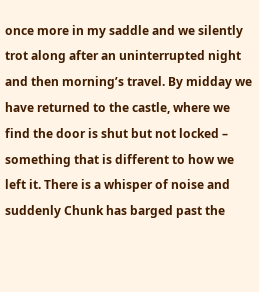once more in my saddle and we silently trot along after an uninterrupted night and then morning’s travel. By midday we have returned to the castle, where we find the door is shut but not locked – something that is different to how we left it. There is a whisper of noise and suddenly Chunk has barged past the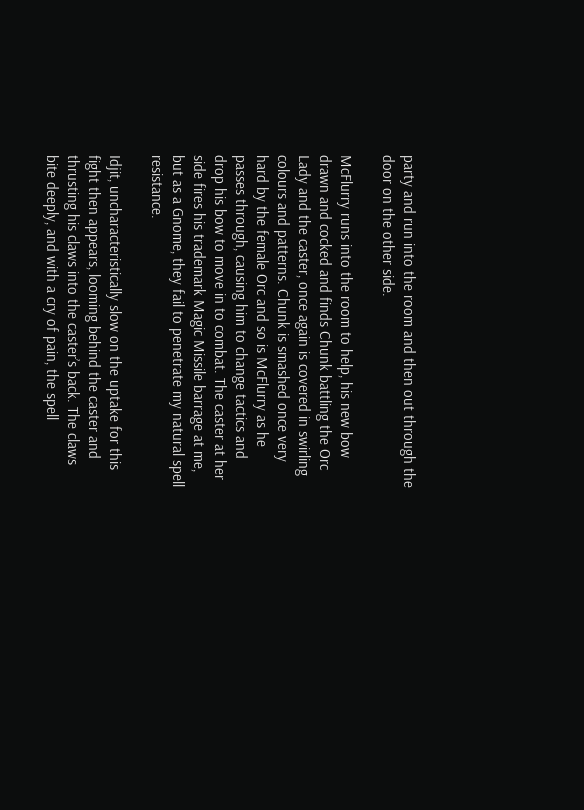party and run into the room and then out through the door on the other side.

McFlurry runs into the room to help, his new bow drawn and cocked and finds Chunk battling the Orc Lady and the caster, once again is covered in swirling colours and patterns. Chunk is smashed once very hard by the female Orc and so is McFlurry as he passes through, causing him to change tactics and drop his bow to move in to combat. The caster at her side fires his trademark Magic Missile barrage at me, but as a Gnome, they fail to penetrate my natural spell resistance.

Idjit, uncharacteristically slow on the uptake for this fight then appears, looming behind the caster and thrusting his claws into the caster’s back. The claws bite deeply, and with a cry of pain, the spell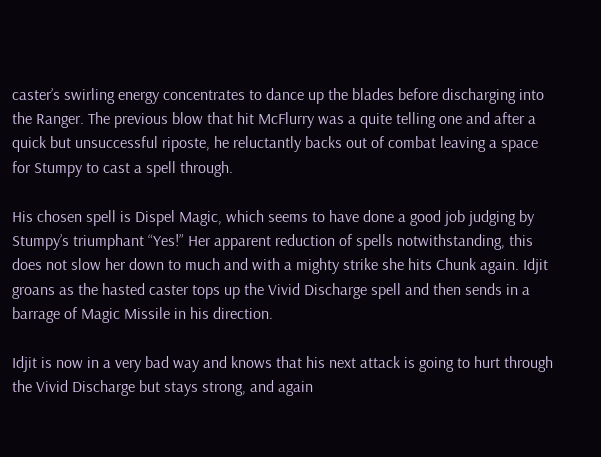caster’s swirling energy concentrates to dance up the blades before discharging into the Ranger. The previous blow that hit McFlurry was a quite telling one and after a quick but unsuccessful riposte, he reluctantly backs out of combat leaving a space for Stumpy to cast a spell through.

His chosen spell is Dispel Magic, which seems to have done a good job judging by Stumpy’s triumphant “Yes!” Her apparent reduction of spells notwithstanding, this does not slow her down to much and with a mighty strike she hits Chunk again. Idjit groans as the hasted caster tops up the Vivid Discharge spell and then sends in a barrage of Magic Missile in his direction.

Idjit is now in a very bad way and knows that his next attack is going to hurt through the Vivid Discharge but stays strong, and again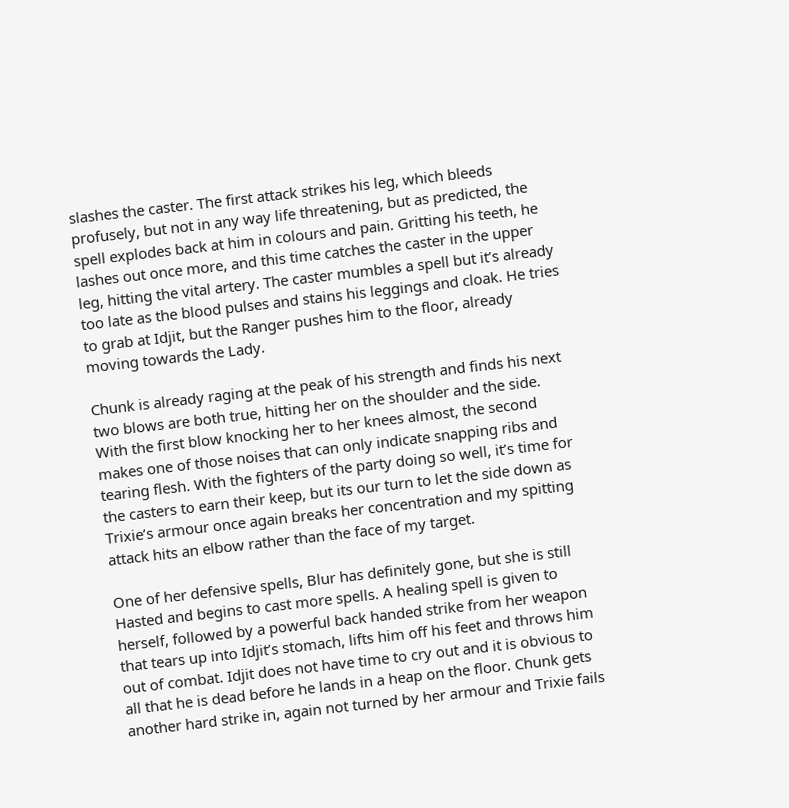slashes the caster. The first attack strikes his leg, which bleeds profusely, but not in any way life threatening, but as predicted, the spell explodes back at him in colours and pain. Gritting his teeth, he lashes out once more, and this time catches the caster in the upper leg, hitting the vital artery. The caster mumbles a spell but it’s already too late as the blood pulses and stains his leggings and cloak. He tries to grab at Idjit, but the Ranger pushes him to the floor, already moving towards the Lady.

Chunk is already raging at the peak of his strength and finds his next two blows are both true, hitting her on the shoulder and the side. With the first blow knocking her to her knees almost, the second makes one of those noises that can only indicate snapping ribs and tearing flesh. With the fighters of the party doing so well, it’s time for the casters to earn their keep, but its our turn to let the side down as Trixie’s armour once again breaks her concentration and my spitting attack hits an elbow rather than the face of my target.

One of her defensive spells, Blur has definitely gone, but she is still Hasted and begins to cast more spells. A healing spell is given to herself, followed by a powerful back handed strike from her weapon that tears up into Idjit’s stomach, lifts him off his feet and throws him out of combat. Idjit does not have time to cry out and it is obvious to all that he is dead before he lands in a heap on the floor. Chunk gets another hard strike in, again not turned by her armour and Trixie fails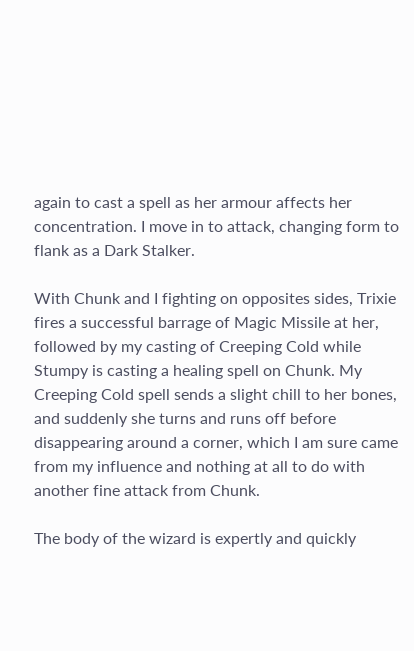again to cast a spell as her armour affects her concentration. I move in to attack, changing form to flank as a Dark Stalker.

With Chunk and I fighting on opposites sides, Trixie fires a successful barrage of Magic Missile at her, followed by my casting of Creeping Cold while Stumpy is casting a healing spell on Chunk. My Creeping Cold spell sends a slight chill to her bones, and suddenly she turns and runs off before disappearing around a corner, which I am sure came from my influence and nothing at all to do with another fine attack from Chunk.

The body of the wizard is expertly and quickly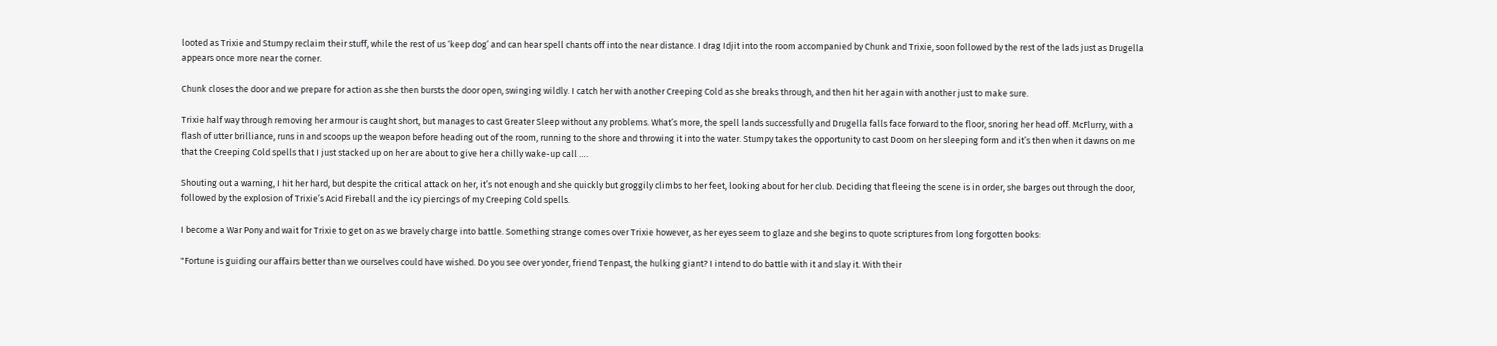looted as Trixie and Stumpy reclaim their stuff, while the rest of us ‘keep dog’ and can hear spell chants off into the near distance. I drag Idjit into the room accompanied by Chunk and Trixie, soon followed by the rest of the lads just as Drugella appears once more near the corner.

Chunk closes the door and we prepare for action as she then bursts the door open, swinging wildly. I catch her with another Creeping Cold as she breaks through, and then hit her again with another just to make sure.

Trixie half way through removing her armour is caught short, but manages to cast Greater Sleep without any problems. What’s more, the spell lands successfully and Drugella falls face forward to the floor, snoring her head off. McFlurry, with a flash of utter brilliance, runs in and scoops up the weapon before heading out of the room, running to the shore and throwing it into the water. Stumpy takes the opportunity to cast Doom on her sleeping form and it’s then when it dawns on me that the Creeping Cold spells that I just stacked up on her are about to give her a chilly wake-up call ….

Shouting out a warning, I hit her hard, but despite the critical attack on her, it’s not enough and she quickly but groggily climbs to her feet, looking about for her club. Deciding that fleeing the scene is in order, she barges out through the door, followed by the explosion of Trixie’s Acid Fireball and the icy piercings of my Creeping Cold spells.

I become a War Pony and wait for Trixie to get on as we bravely charge into battle. Something strange comes over Trixie however, as her eyes seem to glaze and she begins to quote scriptures from long forgotten books:

"Fortune is guiding our affairs better than we ourselves could have wished. Do you see over yonder, friend Tenpast, the hulking giant? I intend to do battle with it and slay it. With their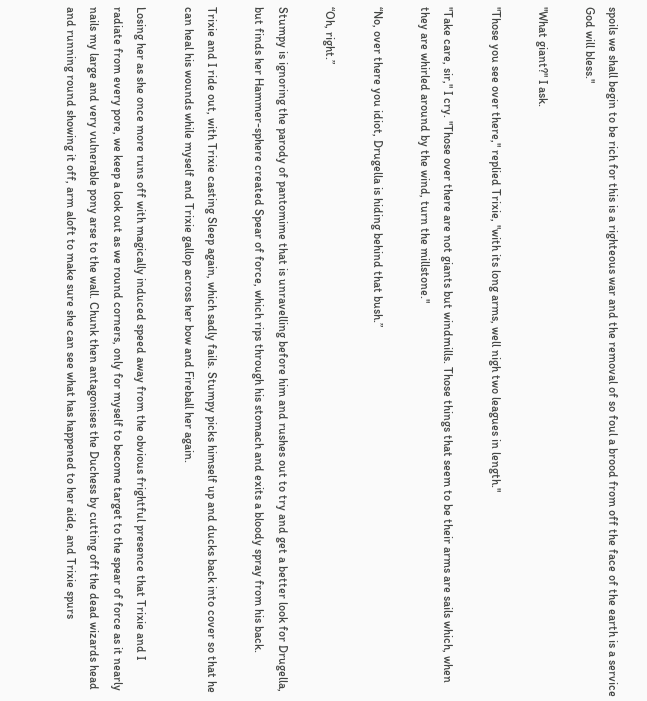spoils we shall begin to be rich for this is a righteous war and the removal of so foul a brood from off the face of the earth is a service God will bless."

"What giant?" I ask.

"Those you see over there," replied Trixie, "with its long arms, well nigh two leagues in length."

"Take care, sir," I cry. "Those over there are not giants but windmills. Those things that seem to be their arms are sails which, when they are whirled around by the wind, turn the millstone."

“No, over there you idiot, Drugella is hiding behind that bush.”

“Oh, right.”

Stumpy is ignoring the parody of pantomime that is unravelling before him and rushes out to try and get a better look for Drugella, but finds her Hammer-sphere created Spear of force, which rips through his stomach and exits a bloody spray from his back.

Trixie and I ride out, with Trixie casting Sleep again, which sadly fails. Stumpy picks himself up and ducks back into cover so that he can heal his wounds while myself and Trixie gallop across her bow and Fireball her again.

Losing her as she once more runs off with magically induced speed away from the obvious frightful presence that Trixie and I radiate from every pore, we keep a look out as we round corners, only for myself to become target to the spear of force as it nearly nails my large and very vulnerable pony arse to the wall. Chunk then antagonises the Duchess by cutting off the dead wizards head and running round showing it off, arm aloft to make sure she can see what has happened to her aide, and Trixie spurs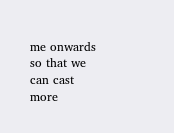me onwards so that we can cast more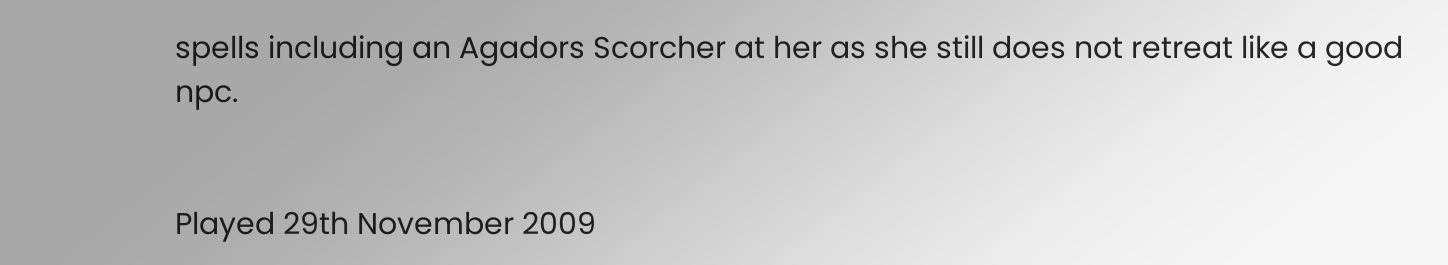spells including an Agadors Scorcher at her as she still does not retreat like a good npc.


Played 29th November 2009